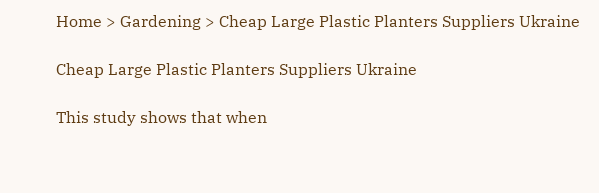Home > Gardening > Cheap Large Plastic Planters Suppliers Ukraine

Cheap Large Plastic Planters Suppliers Ukraine

This study shows that when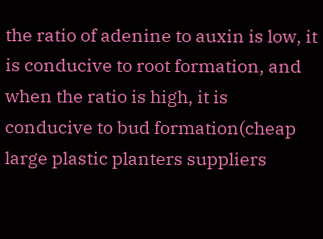the ratio of adenine to auxin is low, it is conducive to root formation, and when the ratio is high, it is conducive to bud formation(cheap large plastic planters suppliers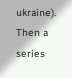ukraine). Then a series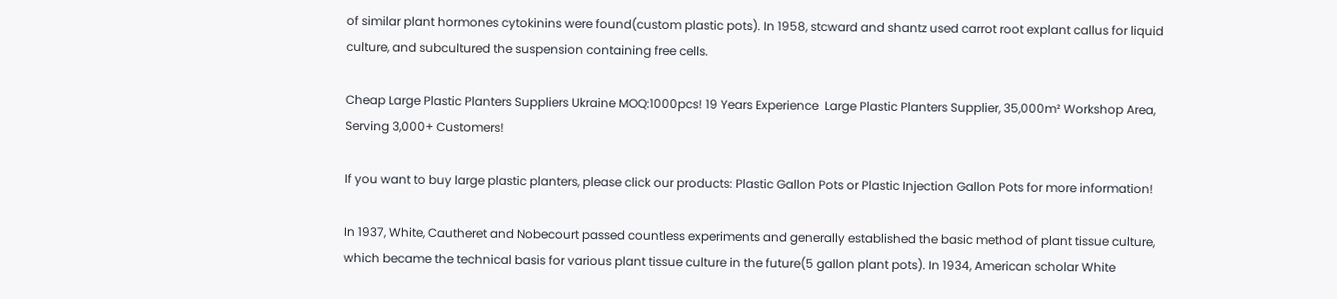of similar plant hormones cytokinins were found(custom plastic pots). In 1958, stcward and shantz used carrot root explant callus for liquid culture, and subcultured the suspension containing free cells.

Cheap Large Plastic Planters Suppliers Ukraine MOQ:1000pcs! 19 Years Experience  Large Plastic Planters Supplier, 35,000m² Workshop Area, Serving 3,000+ Customers!

If you want to buy large plastic planters, please click our products: Plastic Gallon Pots or Plastic Injection Gallon Pots for more information!

In 1937, White, Cautheret and Nobecourt passed countless experiments and generally established the basic method of plant tissue culture, which became the technical basis for various plant tissue culture in the future(5 gallon plant pots). In 1934, American scholar White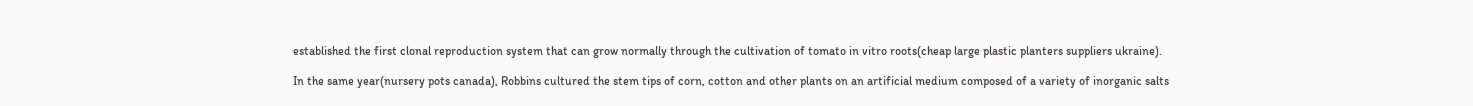established the first clonal reproduction system that can grow normally through the cultivation of tomato in vitro roots(cheap large plastic planters suppliers ukraine).

In the same year(nursery pots canada), Robbins cultured the stem tips of corn, cotton and other plants on an artificial medium composed of a variety of inorganic salts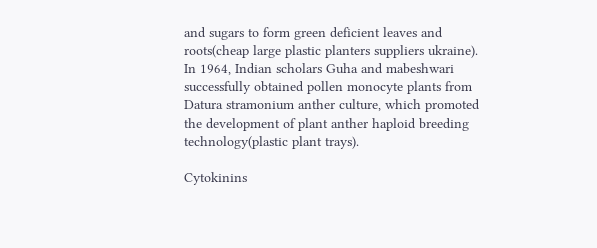and sugars to form green deficient leaves and roots(cheap large plastic planters suppliers ukraine). In 1964, Indian scholars Guha and mabeshwari successfully obtained pollen monocyte plants from Datura stramonium anther culture, which promoted the development of plant anther haploid breeding technology(plastic plant trays).

Cytokinins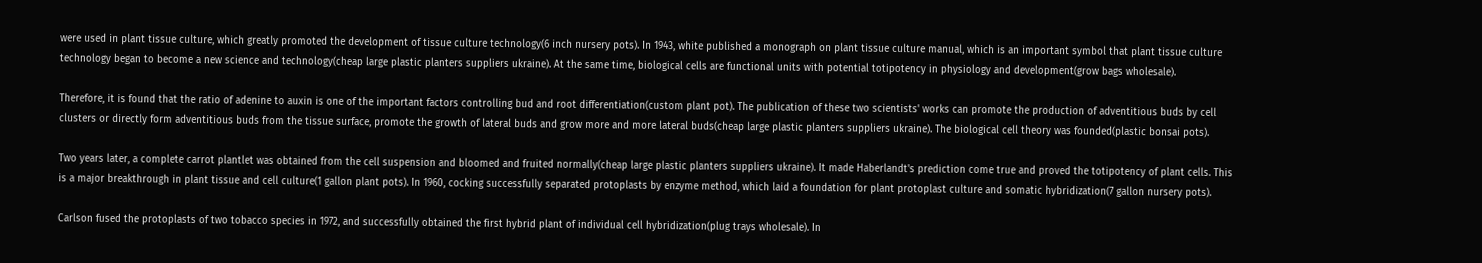were used in plant tissue culture, which greatly promoted the development of tissue culture technology(6 inch nursery pots). In 1943, white published a monograph on plant tissue culture manual, which is an important symbol that plant tissue culture technology began to become a new science and technology(cheap large plastic planters suppliers ukraine). At the same time, biological cells are functional units with potential totipotency in physiology and development(grow bags wholesale).

Therefore, it is found that the ratio of adenine to auxin is one of the important factors controlling bud and root differentiation(custom plant pot). The publication of these two scientists' works can promote the production of adventitious buds by cell clusters or directly form adventitious buds from the tissue surface, promote the growth of lateral buds and grow more and more lateral buds(cheap large plastic planters suppliers ukraine). The biological cell theory was founded(plastic bonsai pots).

Two years later, a complete carrot plantlet was obtained from the cell suspension and bloomed and fruited normally(cheap large plastic planters suppliers ukraine). It made Haberlandt's prediction come true and proved the totipotency of plant cells. This is a major breakthrough in plant tissue and cell culture(1 gallon plant pots). In 1960, cocking successfully separated protoplasts by enzyme method, which laid a foundation for plant protoplast culture and somatic hybridization(7 gallon nursery pots).

Carlson fused the protoplasts of two tobacco species in 1972, and successfully obtained the first hybrid plant of individual cell hybridization(plug trays wholesale). In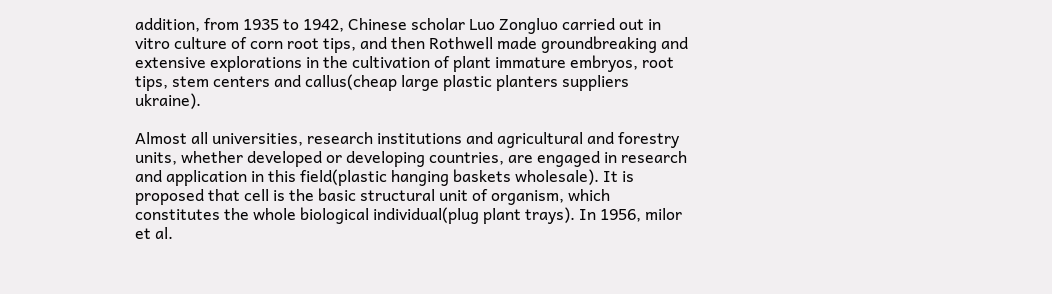addition, from 1935 to 1942, Chinese scholar Luo Zongluo carried out in vitro culture of corn root tips, and then Rothwell made groundbreaking and extensive explorations in the cultivation of plant immature embryos, root tips, stem centers and callus(cheap large plastic planters suppliers ukraine).

Almost all universities, research institutions and agricultural and forestry units, whether developed or developing countries, are engaged in research and application in this field(plastic hanging baskets wholesale). It is proposed that cell is the basic structural unit of organism, which constitutes the whole biological individual(plug plant trays). In 1956, milor et al.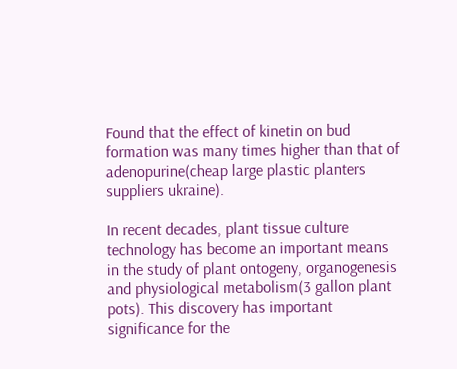Found that the effect of kinetin on bud formation was many times higher than that of adenopurine(cheap large plastic planters suppliers ukraine).

In recent decades, plant tissue culture technology has become an important means in the study of plant ontogeny, organogenesis and physiological metabolism(3 gallon plant pots). This discovery has important significance for the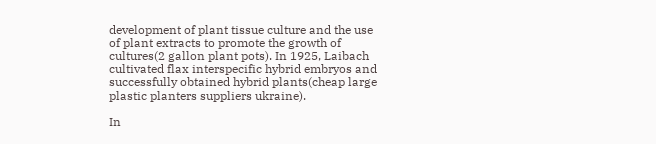development of plant tissue culture and the use of plant extracts to promote the growth of cultures(2 gallon plant pots). In 1925, Laibach cultivated flax interspecific hybrid embryos and successfully obtained hybrid plants(cheap large plastic planters suppliers ukraine).

In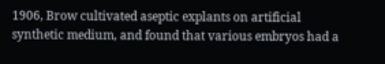1906, Brow cultivated aseptic explants on artificial synthetic medium, and found that various embryos had a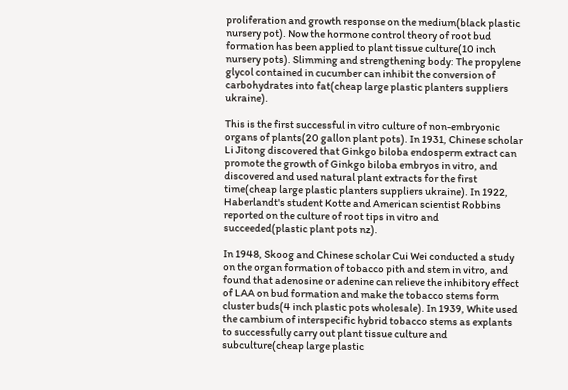proliferation and growth response on the medium(black plastic nursery pot). Now the hormone control theory of root bud formation has been applied to plant tissue culture(10 inch nursery pots). Slimming and strengthening body: The propylene glycol contained in cucumber can inhibit the conversion of carbohydrates into fat(cheap large plastic planters suppliers ukraine).

This is the first successful in vitro culture of non-embryonic organs of plants(20 gallon plant pots). In 1931, Chinese scholar Li Jitong discovered that Ginkgo biloba endosperm extract can promote the growth of Ginkgo biloba embryos in vitro, and discovered and used natural plant extracts for the first time(cheap large plastic planters suppliers ukraine). In 1922, Haberlandt's student Kotte and American scientist Robbins reported on the culture of root tips in vitro and succeeded(plastic plant pots nz).

In 1948, Skoog and Chinese scholar Cui Wei conducted a study on the organ formation of tobacco pith and stem in vitro, and found that adenosine or adenine can relieve the inhibitory effect of LAA on bud formation and make the tobacco stems form cluster buds(4 inch plastic pots wholesale). In 1939, White used the cambium of interspecific hybrid tobacco stems as explants to successfully carry out plant tissue culture and subculture(cheap large plastic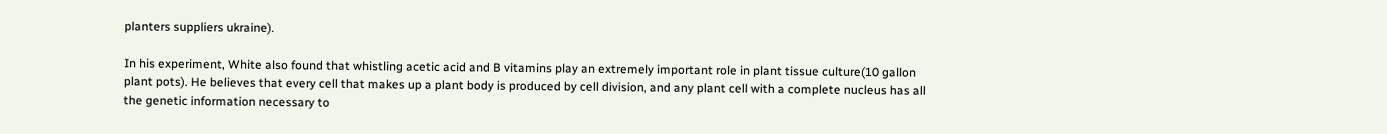planters suppliers ukraine).

In his experiment, White also found that whistling acetic acid and B vitamins play an extremely important role in plant tissue culture(10 gallon plant pots). He believes that every cell that makes up a plant body is produced by cell division, and any plant cell with a complete nucleus has all the genetic information necessary to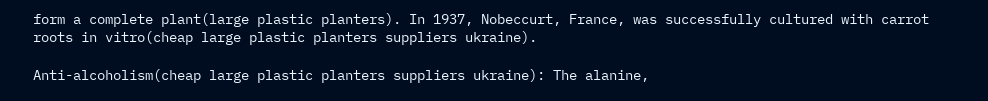form a complete plant(large plastic planters). In 1937, Nobeccurt, France, was successfully cultured with carrot roots in vitro(cheap large plastic planters suppliers ukraine).

Anti-alcoholism(cheap large plastic planters suppliers ukraine): The alanine,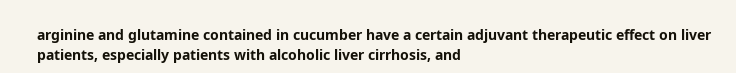arginine and glutamine contained in cucumber have a certain adjuvant therapeutic effect on liver patients, especially patients with alcoholic liver cirrhosis, and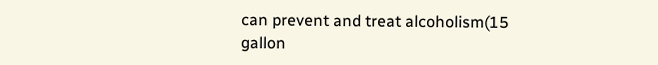can prevent and treat alcoholism(15 gallon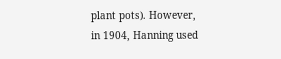plant pots). However, in 1904, Hanning used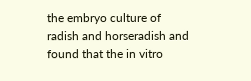the embryo culture of radish and horseradish and found that the in vitro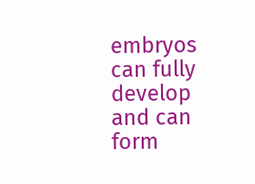embryos can fully develop and can form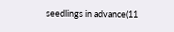seedlings in advance(11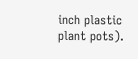inch plastic plant pots).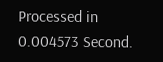Processed in 0.004573 Second.